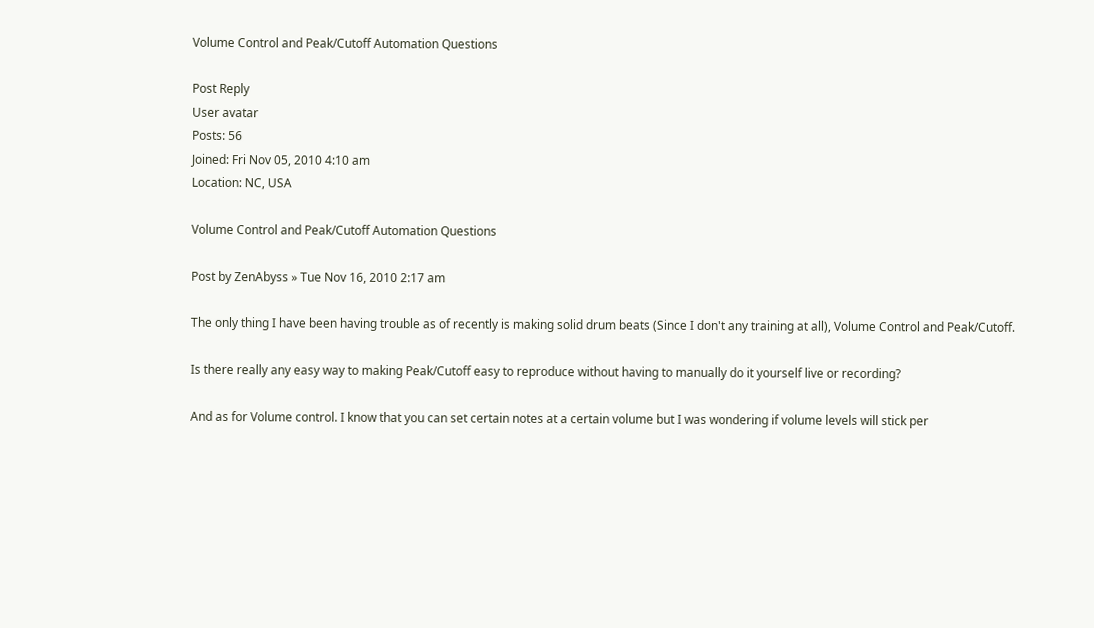Volume Control and Peak/Cutoff Automation Questions

Post Reply
User avatar
Posts: 56
Joined: Fri Nov 05, 2010 4:10 am
Location: NC, USA

Volume Control and Peak/Cutoff Automation Questions

Post by ZenAbyss » Tue Nov 16, 2010 2:17 am

The only thing I have been having trouble as of recently is making solid drum beats (Since I don't any training at all), Volume Control and Peak/Cutoff.

Is there really any easy way to making Peak/Cutoff easy to reproduce without having to manually do it yourself live or recording?

And as for Volume control. I know that you can set certain notes at a certain volume but I was wondering if volume levels will stick per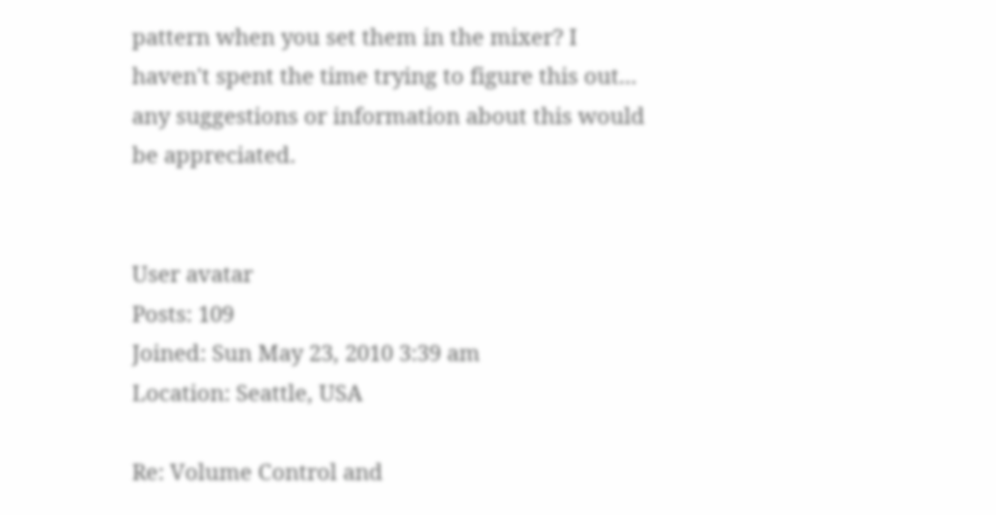pattern when you set them in the mixer? I haven't spent the time trying to figure this out... any suggestions or information about this would be appreciated.


User avatar
Posts: 109
Joined: Sun May 23, 2010 3:39 am
Location: Seattle, USA

Re: Volume Control and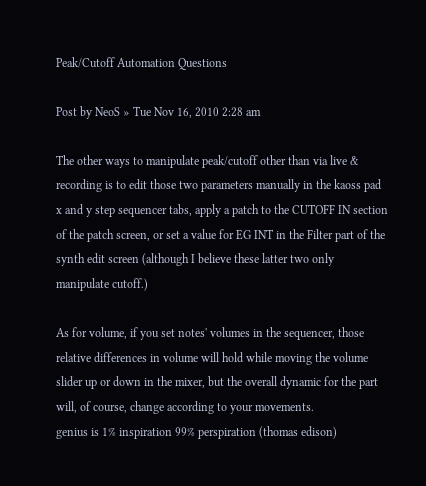Peak/Cutoff Automation Questions

Post by NeoS » Tue Nov 16, 2010 2:28 am

The other ways to manipulate peak/cutoff other than via live & recording is to edit those two parameters manually in the kaoss pad x and y step sequencer tabs, apply a patch to the CUTOFF IN section of the patch screen, or set a value for EG INT in the Filter part of the synth edit screen (although I believe these latter two only manipulate cutoff.)

As for volume, if you set notes' volumes in the sequencer, those relative differences in volume will hold while moving the volume slider up or down in the mixer, but the overall dynamic for the part will, of course, change according to your movements.
genius is 1% inspiration 99% perspiration (thomas edison)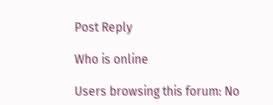Post Reply

Who is online

Users browsing this forum: No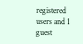registered users and 1 guest